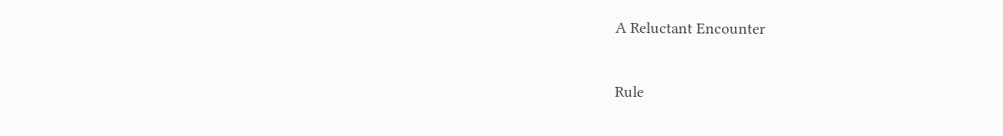A Reluctant Encounter

Rule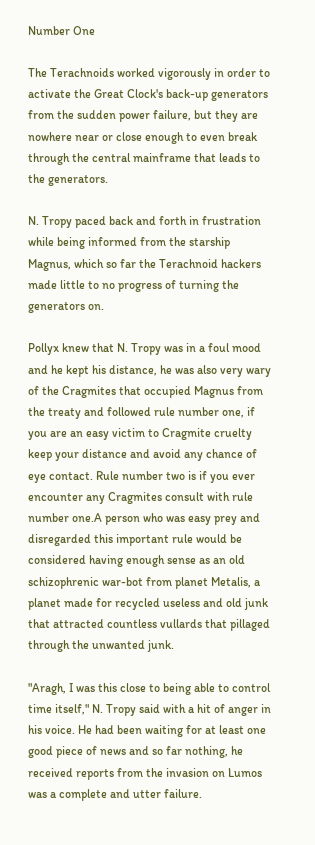Number One

The Terachnoids worked vigorously in order to activate the Great Clock's back-up generators from the sudden power failure, but they are nowhere near or close enough to even break through the central mainframe that leads to the generators.

N. Tropy paced back and forth in frustration while being informed from the starship Magnus, which so far the Terachnoid hackers made little to no progress of turning the generators on.

Pollyx knew that N. Tropy was in a foul mood and he kept his distance, he was also very wary of the Cragmites that occupied Magnus from the treaty and followed rule number one, if you are an easy victim to Cragmite cruelty keep your distance and avoid any chance of eye contact. Rule number two is if you ever encounter any Cragmites consult with rule number one.A person who was easy prey and disregarded this important rule would be considered having enough sense as an old schizophrenic war-bot from planet Metalis, a planet made for recycled useless and old junk that attracted countless vullards that pillaged through the unwanted junk.

"Aragh, I was this close to being able to control time itself," N. Tropy said with a hit of anger in his voice. He had been waiting for at least one good piece of news and so far nothing, he received reports from the invasion on Lumos was a complete and utter failure.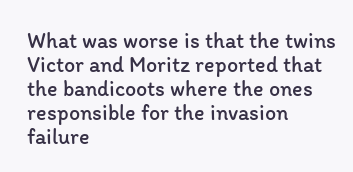What was worse is that the twins Victor and Moritz reported that the bandicoots where the ones responsible for the invasion failure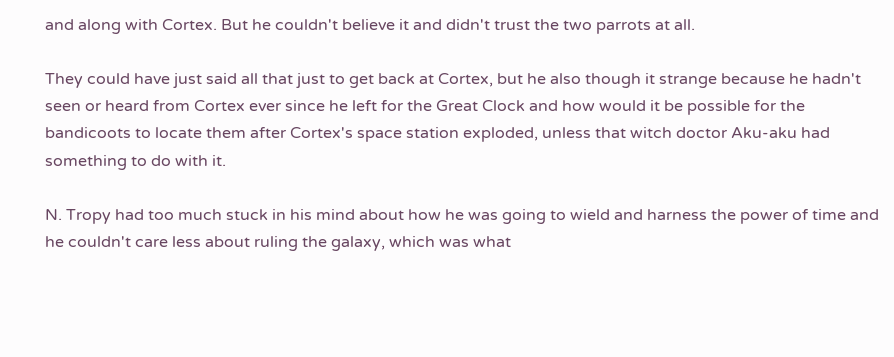and along with Cortex. But he couldn't believe it and didn't trust the two parrots at all.

They could have just said all that just to get back at Cortex, but he also though it strange because he hadn't seen or heard from Cortex ever since he left for the Great Clock and how would it be possible for the bandicoots to locate them after Cortex's space station exploded, unless that witch doctor Aku-aku had something to do with it.

N. Tropy had too much stuck in his mind about how he was going to wield and harness the power of time and he couldn't care less about ruling the galaxy, which was what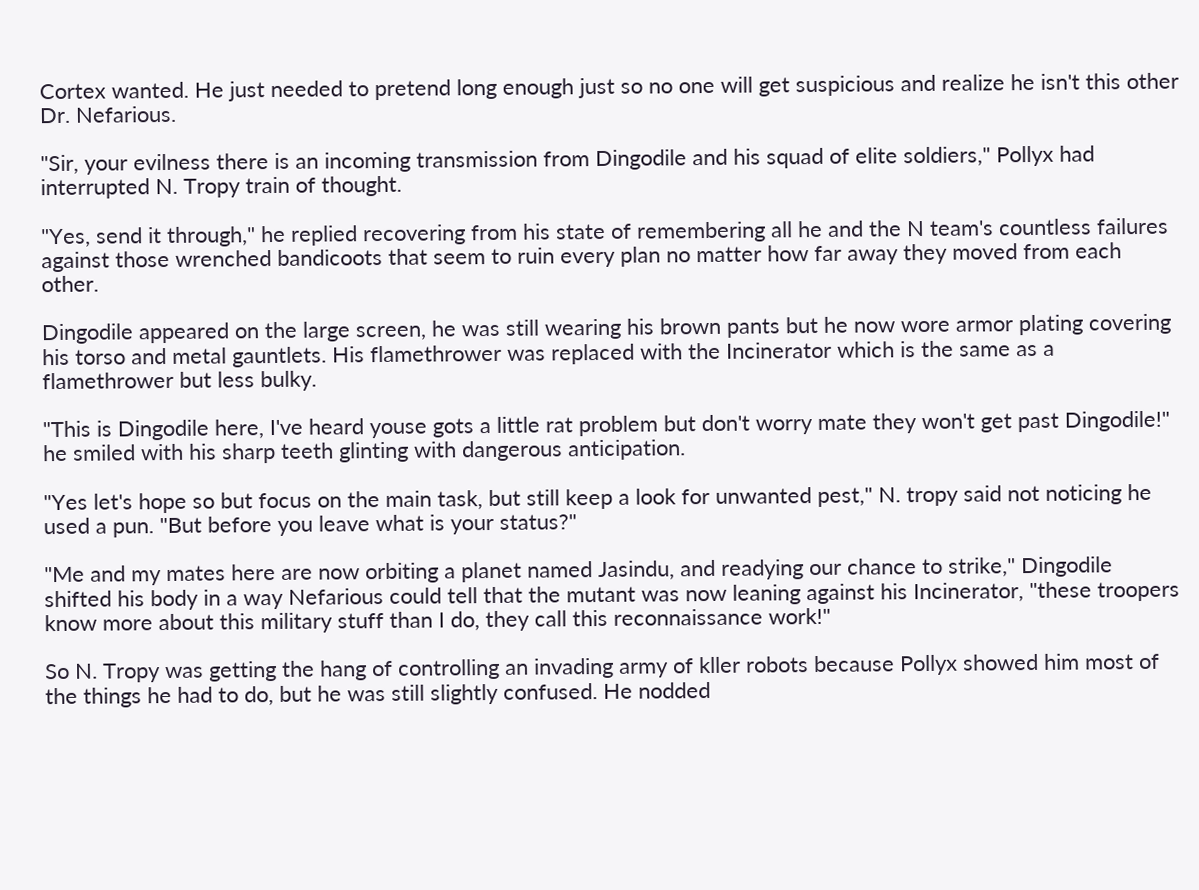Cortex wanted. He just needed to pretend long enough just so no one will get suspicious and realize he isn't this other Dr. Nefarious.

"Sir, your evilness there is an incoming transmission from Dingodile and his squad of elite soldiers," Pollyx had interrupted N. Tropy train of thought.

"Yes, send it through," he replied recovering from his state of remembering all he and the N team's countless failures against those wrenched bandicoots that seem to ruin every plan no matter how far away they moved from each other.

Dingodile appeared on the large screen, he was still wearing his brown pants but he now wore armor plating covering his torso and metal gauntlets. His flamethrower was replaced with the Incinerator which is the same as a flamethrower but less bulky.

"This is Dingodile here, I've heard youse gots a little rat problem but don't worry mate they won't get past Dingodile!" he smiled with his sharp teeth glinting with dangerous anticipation.

"Yes let's hope so but focus on the main task, but still keep a look for unwanted pest," N. tropy said not noticing he used a pun. "But before you leave what is your status?"

"Me and my mates here are now orbiting a planet named Jasindu, and readying our chance to strike," Dingodile shifted his body in a way Nefarious could tell that the mutant was now leaning against his Incinerator, "these troopers know more about this military stuff than I do, they call this reconnaissance work!"

So N. Tropy was getting the hang of controlling an invading army of kller robots because Pollyx showed him most of the things he had to do, but he was still slightly confused. He nodded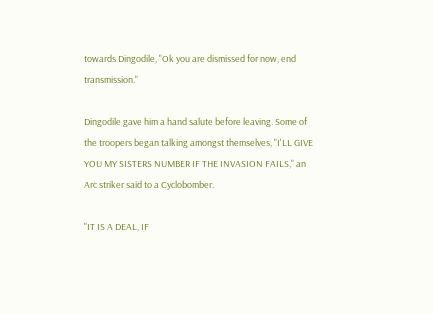towards Dingodile, "Ok you are dismissed for now, end transmission."

Dingodile gave him a hand salute before leaving. Some of the troopers began talking amongst themselves, "I'LL GIVE YOU MY SISTERS NUMBER IF THE INVASION FAILS," an Arc striker said to a Cyclobomber.

"IT IS A DEAL, IF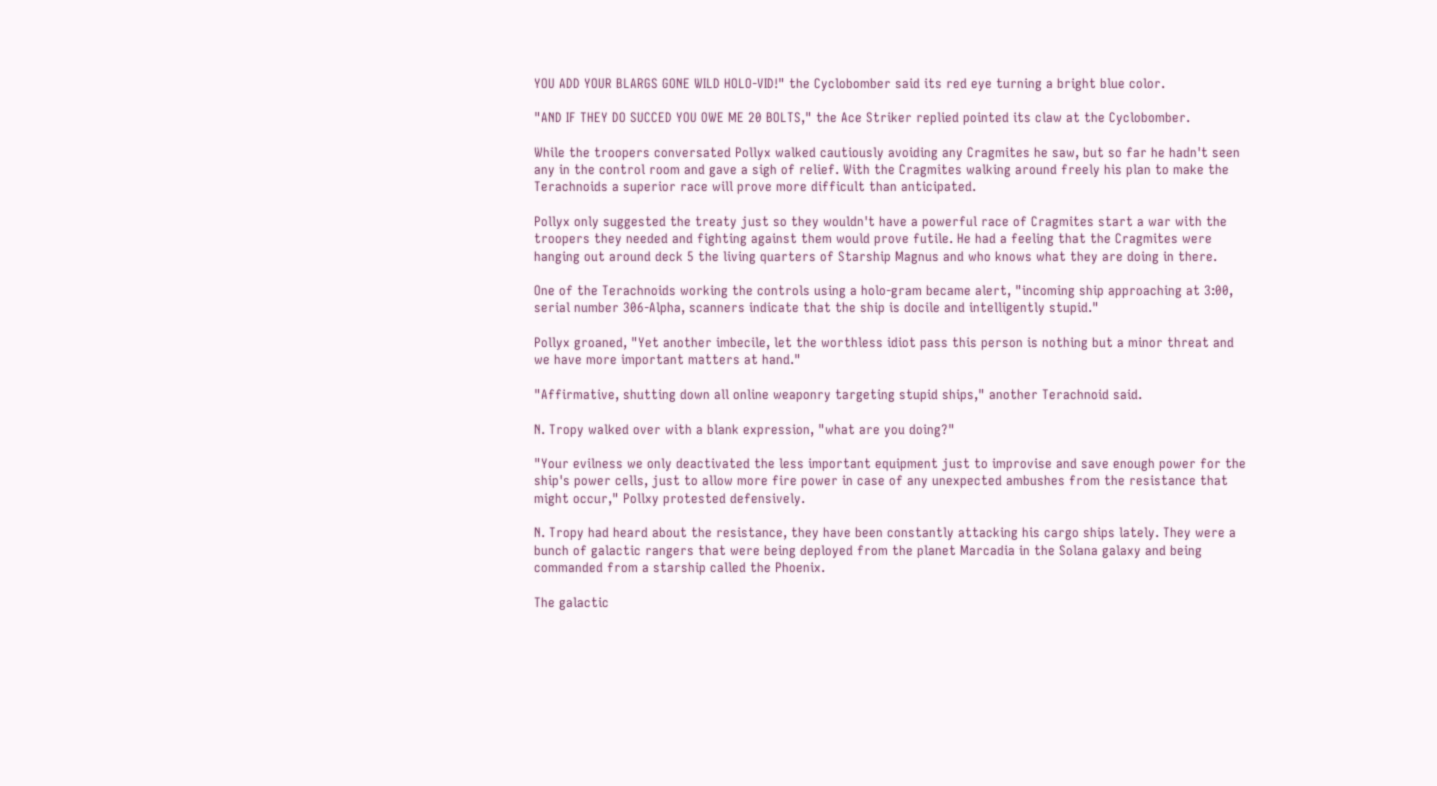YOU ADD YOUR BLARGS GONE WILD HOLO-VID!" the Cyclobomber said its red eye turning a bright blue color.

"AND IF THEY DO SUCCED YOU OWE ME 20 BOLTS," the Ace Striker replied pointed its claw at the Cyclobomber.

While the troopers conversated Pollyx walked cautiously avoiding any Cragmites he saw, but so far he hadn't seen any in the control room and gave a sigh of relief. With the Cragmites walking around freely his plan to make the Terachnoids a superior race will prove more difficult than anticipated.

Pollyx only suggested the treaty just so they wouldn't have a powerful race of Cragmites start a war with the troopers they needed and fighting against them would prove futile. He had a feeling that the Cragmites were hanging out around deck 5 the living quarters of Starship Magnus and who knows what they are doing in there.

One of the Terachnoids working the controls using a holo-gram became alert, "incoming ship approaching at 3:00, serial number 306-Alpha, scanners indicate that the ship is docile and intelligently stupid."

Pollyx groaned, "Yet another imbecile, let the worthless idiot pass this person is nothing but a minor threat and we have more important matters at hand."

"Affirmative, shutting down all online weaponry targeting stupid ships," another Terachnoid said.

N. Tropy walked over with a blank expression, "what are you doing?"

"Your evilness we only deactivated the less important equipment just to improvise and save enough power for the ship's power cells, just to allow more fire power in case of any unexpected ambushes from the resistance that might occur," Pollxy protested defensively.

N. Tropy had heard about the resistance, they have been constantly attacking his cargo ships lately. They were a bunch of galactic rangers that were being deployed from the planet Marcadia in the Solana galaxy and being commanded from a starship called the Phoenix.

The galactic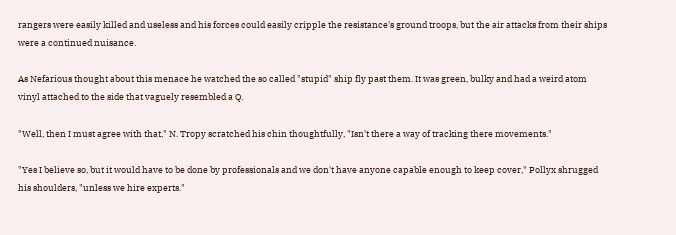rangers were easily killed and useless and his forces could easily cripple the resistance's ground troops, but the air attacks from their ships were a continued nuisance.

As Nefarious thought about this menace he watched the so called "stupid" ship fly past them. It was green, bulky and had a weird atom vinyl attached to the side that vaguely resembled a Q.

"Well, then I must agree with that," N. Tropy scratched his chin thoughtfully, "Isn't there a way of tracking there movements."

"Yes I believe so, but it would have to be done by professionals and we don't have anyone capable enough to keep cover," Pollyx shrugged his shoulders, "unless we hire experts."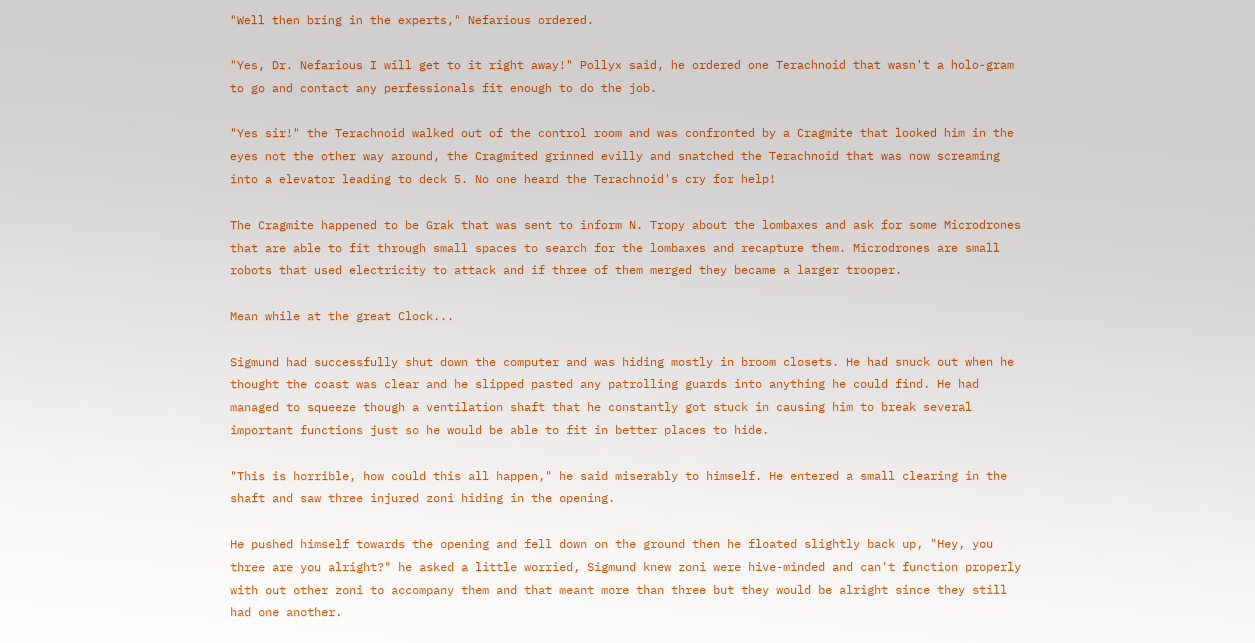"Well then bring in the experts," Nefarious ordered.

"Yes, Dr. Nefarious I will get to it right away!" Pollyx said, he ordered one Terachnoid that wasn't a holo-gram to go and contact any perfessionals fit enough to do the job.

"Yes sir!" the Terachnoid walked out of the control room and was confronted by a Cragmite that looked him in the eyes not the other way around, the Cragmited grinned evilly and snatched the Terachnoid that was now screaming into a elevator leading to deck 5. No one heard the Terachnoid's cry for help!

The Cragmite happened to be Grak that was sent to inform N. Tropy about the lombaxes and ask for some Microdrones that are able to fit through small spaces to search for the lombaxes and recapture them. Microdrones are small robots that used electricity to attack and if three of them merged they became a larger trooper.

Mean while at the great Clock...

Sigmund had successfully shut down the computer and was hiding mostly in broom closets. He had snuck out when he thought the coast was clear and he slipped pasted any patrolling guards into anything he could find. He had managed to squeeze though a ventilation shaft that he constantly got stuck in causing him to break several important functions just so he would be able to fit in better places to hide.

"This is horrible, how could this all happen," he said miserably to himself. He entered a small clearing in the shaft and saw three injured zoni hiding in the opening.

He pushed himself towards the opening and fell down on the ground then he floated slightly back up, "Hey, you three are you alright?" he asked a little worried, Sigmund knew zoni were hive-minded and can't function properly with out other zoni to accompany them and that meant more than three but they would be alright since they still had one another.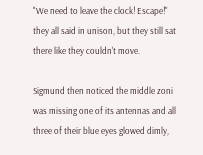"We need to leave the clock! Escape!" they all said in unison, but they still sat there like they couldn't move.

Sigmund then noticed the middle zoni was missing one of its antennas and all three of their blue eyes glowed dimly,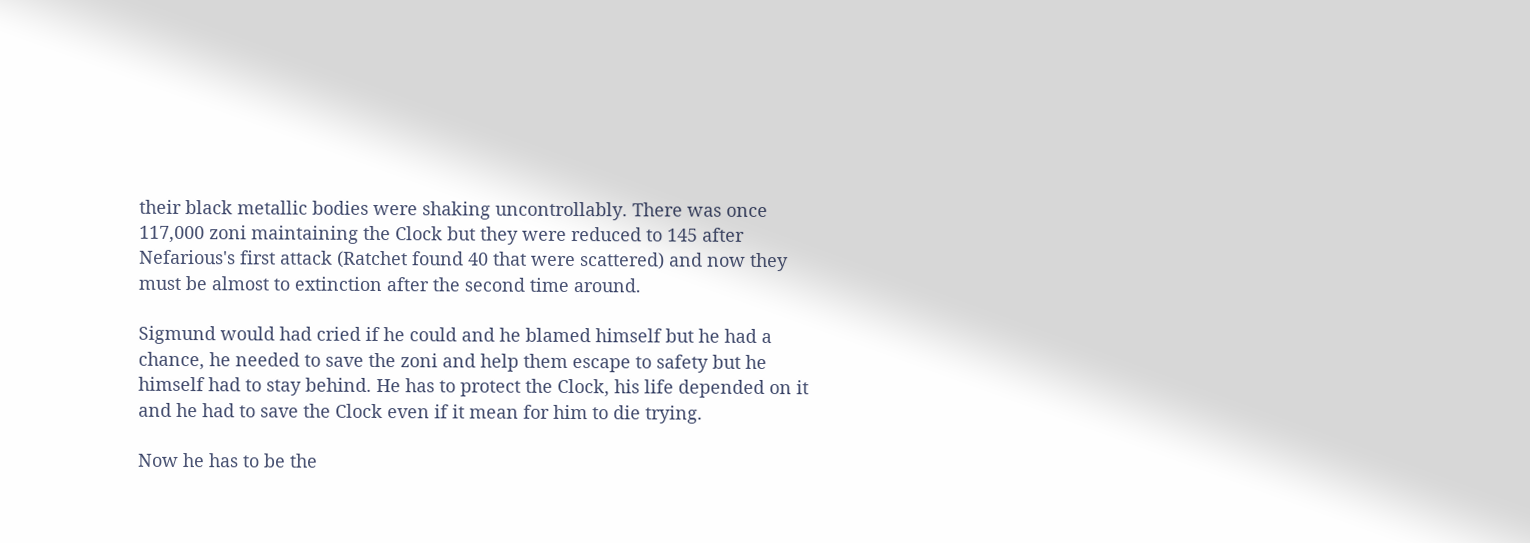their black metallic bodies were shaking uncontrollably. There was once 117,000 zoni maintaining the Clock but they were reduced to 145 after Nefarious's first attack (Ratchet found 40 that were scattered) and now they must be almost to extinction after the second time around.

Sigmund would had cried if he could and he blamed himself but he had a chance, he needed to save the zoni and help them escape to safety but he himself had to stay behind. He has to protect the Clock, his life depended on it and he had to save the Clock even if it mean for him to die trying.

Now he has to be the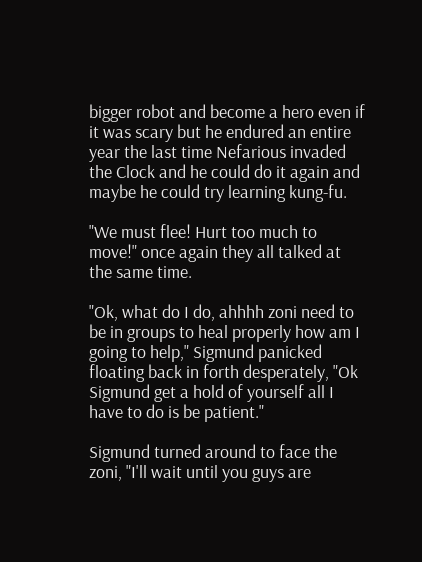bigger robot and become a hero even if it was scary but he endured an entire year the last time Nefarious invaded the Clock and he could do it again and maybe he could try learning kung-fu.

"We must flee! Hurt too much to move!" once again they all talked at the same time.

"Ok, what do I do, ahhhh zoni need to be in groups to heal properly how am I going to help," Sigmund panicked floating back in forth desperately, "Ok Sigmund get a hold of yourself all I have to do is be patient."

Sigmund turned around to face the zoni, "I'll wait until you guys are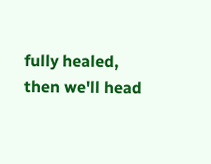fully healed, then we'll head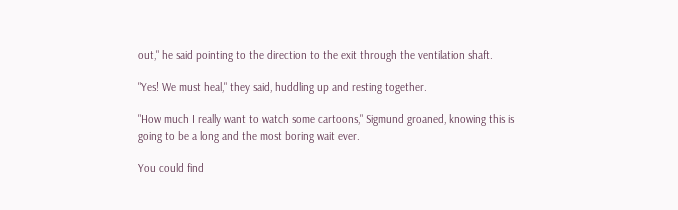out," he said pointing to the direction to the exit through the ventilation shaft.

"Yes! We must heal," they said, huddling up and resting together.

"How much I really want to watch some cartoons," Sigmund groaned, knowing this is going to be a long and the most boring wait ever.

You could find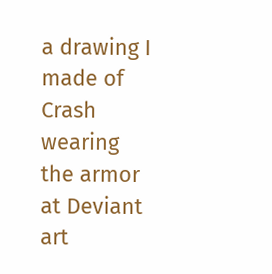a drawing I made of Crash wearing the armor at Deviant art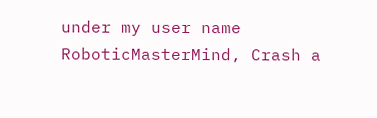under my user name RoboticMasterMind, Crash a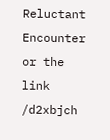Reluctant Encounter or the link /d2xbjch